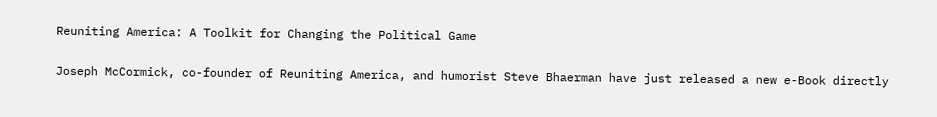Reuniting America: A Toolkit for Changing the Political Game

Joseph McCormick, co-founder of Reuniting America, and humorist Steve Bhaerman have just released a new e-Book directly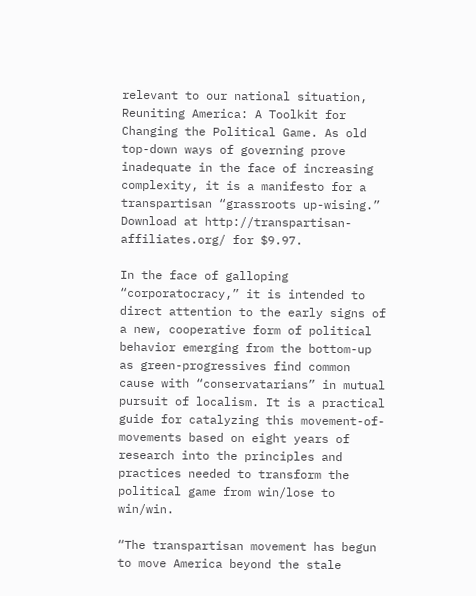relevant to our national situation, Reuniting America: A Toolkit for Changing the Political Game. As old top-down ways of governing prove inadequate in the face of increasing complexity, it is a manifesto for a transpartisan “grassroots up-wising.” Download at http://transpartisan-affiliates.org/ for $9.97.

In the face of galloping “corporatocracy,” it is intended to direct attention to the early signs of a new, cooperative form of political behavior emerging from the bottom-up as green-progressives find common cause with “conservatarians” in mutual pursuit of localism. It is a practical guide for catalyzing this movement-of-movements based on eight years of research into the principles and practices needed to transform the political game from win/lose to win/win.

“The transpartisan movement has begun to move America beyond the stale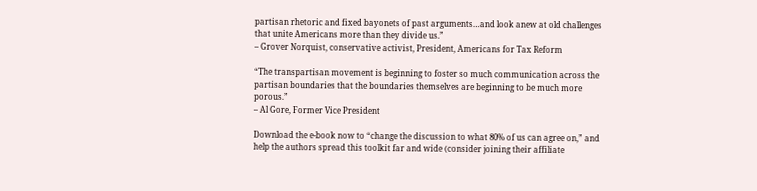partisan rhetoric and fixed bayonets of past arguments…and look anew at old challenges that unite Americans more than they divide us.”
– Grover Norquist, conservative activist, President, Americans for Tax Reform

“The transpartisan movement is beginning to foster so much communication across the partisan boundaries that the boundaries themselves are beginning to be much more porous.”
– Al Gore, Former Vice President

Download the e-book now to “change the discussion to what 80% of us can agree on,” and help the authors spread this toolkit far and wide (consider joining their affiliate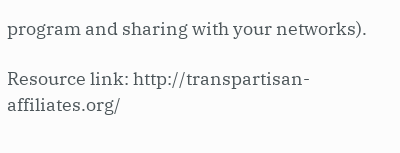program and sharing with your networks).

Resource link: http://transpartisan-affiliates.org/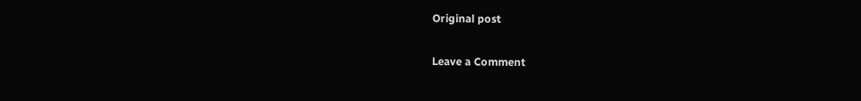Original post

Leave a Comment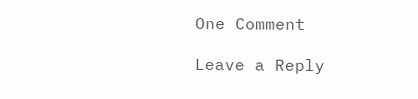One Comment

Leave a Reply